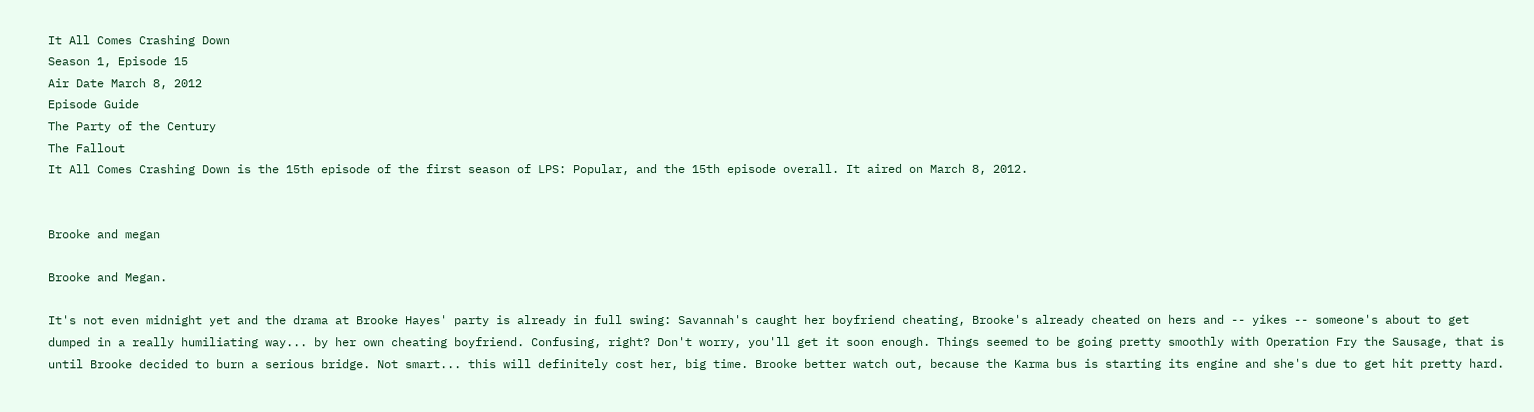It All Comes Crashing Down
Season 1, Episode 15
Air Date March 8, 2012
Episode Guide
The Party of the Century
The Fallout
It All Comes Crashing Down is the 15th episode of the first season of LPS: Popular, and the 15th episode overall. It aired on March 8, 2012.


Brooke and megan

Brooke and Megan.

It's not even midnight yet and the drama at Brooke Hayes' party is already in full swing: Savannah's caught her boyfriend cheating, Brooke's already cheated on hers and -- yikes -- someone's about to get dumped in a really humiliating way... by her own cheating boyfriend. Confusing, right? Don't worry, you'll get it soon enough. Things seemed to be going pretty smoothly with Operation Fry the Sausage, that is until Brooke decided to burn a serious bridge. Not smart... this will definitely cost her, big time. Brooke better watch out, because the Karma bus is starting its engine and she's due to get hit pretty hard.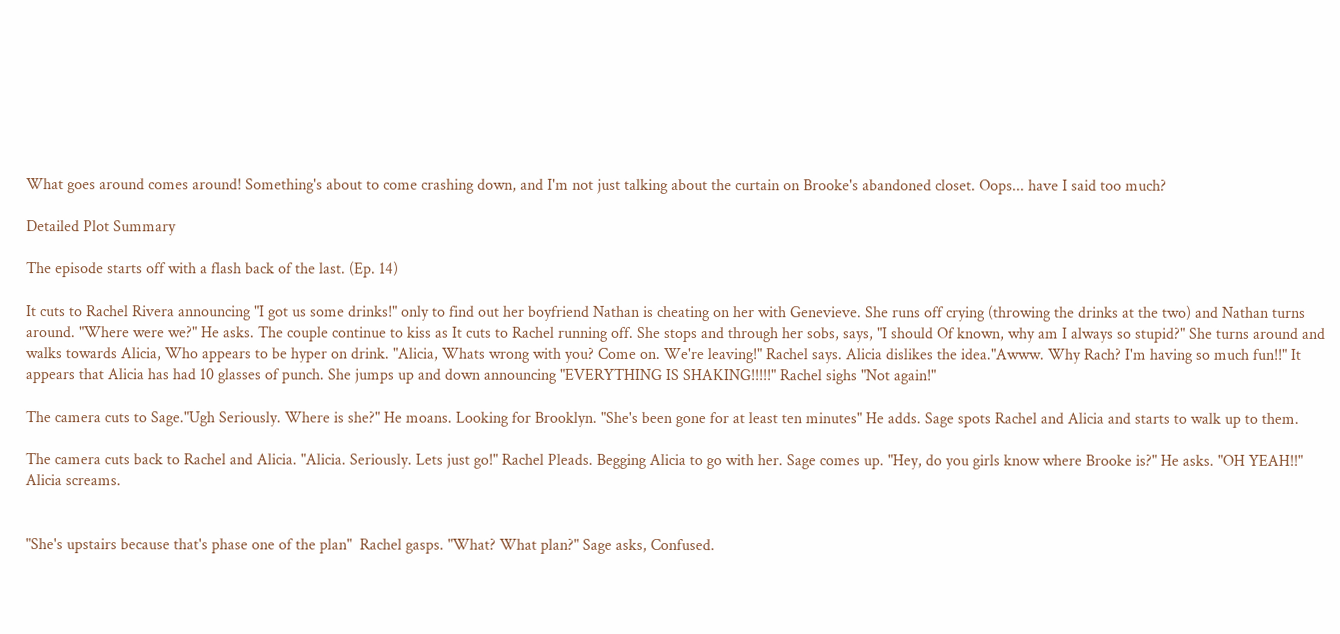What goes around comes around! Something's about to come crashing down, and I'm not just talking about the curtain on Brooke's abandoned closet. Oops... have I said too much?

Detailed Plot Summary

The episode starts off with a flash back of the last. (Ep. 14)

It cuts to Rachel Rivera announcing "I got us some drinks!" only to find out her boyfriend Nathan is cheating on her with Genevieve. She runs off crying (throwing the drinks at the two) and Nathan turns around. "Where were we?" He asks. The couple continue to kiss as It cuts to Rachel running off. She stops and through her sobs, says, "I should Of known, why am I always so stupid?" She turns around and walks towards Alicia, Who appears to be hyper on drink. "Alicia, Whats wrong with you? Come on. We're leaving!" Rachel says. Alicia dislikes the idea."Awww. Why Rach? I'm having so much fun!!" It appears that Alicia has had 10 glasses of punch. She jumps up and down announcing "EVERYTHING IS SHAKING!!!!!" Rachel sighs "Not again!"

The camera cuts to Sage."Ugh Seriously. Where is she?" He moans. Looking for Brooklyn. "She's been gone for at least ten minutes" He adds. Sage spots Rachel and Alicia and starts to walk up to them.

The camera cuts back to Rachel and Alicia. "Alicia. Seriously. Lets just go!" Rachel Pleads. Begging Alicia to go with her. Sage comes up. "Hey, do you girls know where Brooke is?" He asks. "OH YEAH!!" Alicia screams.


"She's upstairs because that's phase one of the plan"  Rachel gasps. "What? What plan?" Sage asks, Confused.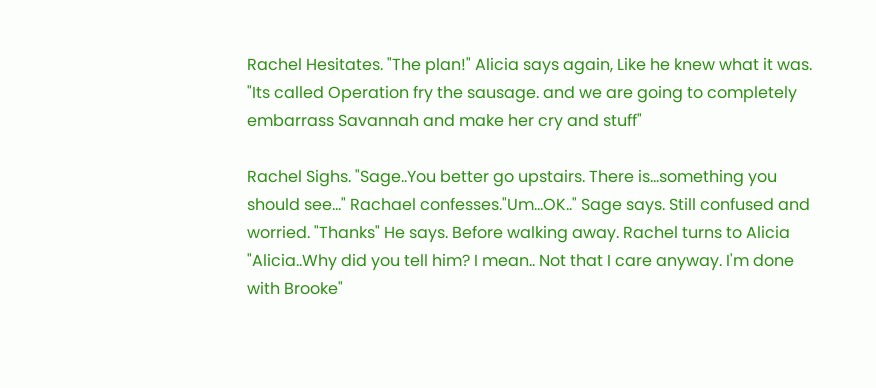Rachel Hesitates. "The plan!" Alicia says again, Like he knew what it was. "Its called Operation fry the sausage. and we are going to completely embarrass Savannah and make her cry and stuff"

Rachel Sighs. "Sage..You better go upstairs. There is...something you should see..." Rachael confesses."Um...OK.." Sage says. Still confused and worried. "Thanks" He says. Before walking away. Rachel turns to Alicia "Alicia..Why did you tell him? I mean.. Not that I care anyway. I'm done with Brooke"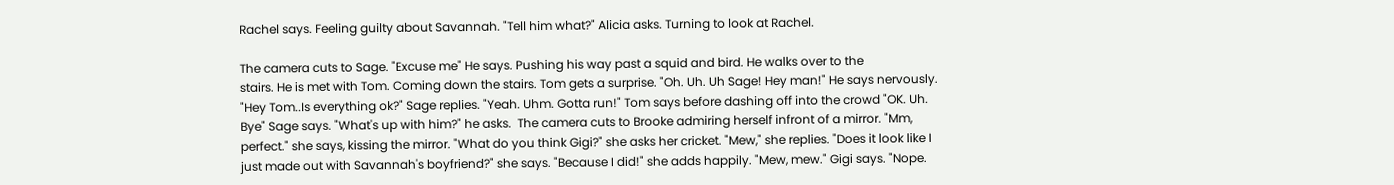Rachel says. Feeling guilty about Savannah. "Tell him what?" Alicia asks. Turning to look at Rachel.

The camera cuts to Sage. "Excuse me" He says. Pushing his way past a squid and bird. He walks over to the
stairs. He is met with Tom. Coming down the stairs. Tom gets a surprise. "Oh. Uh. Uh Sage! Hey man!" He says nervously. "Hey Tom..Is everything ok?" Sage replies. "Yeah. Uhm. Gotta run!" Tom says before dashing off into the crowd "OK. Uh. Bye" Sage says. "What's up with him?" he asks.  The camera cuts to Brooke admiring herself infront of a mirror. "Mm, perfect." she says, kissing the mirror. "What do you think Gigi?" she asks her cricket. "Mew," she replies. "Does it look like I just made out with Savannah's boyfriend?" she says. "Because I did!" she adds happily. "Mew, mew." Gigi says. "Nope.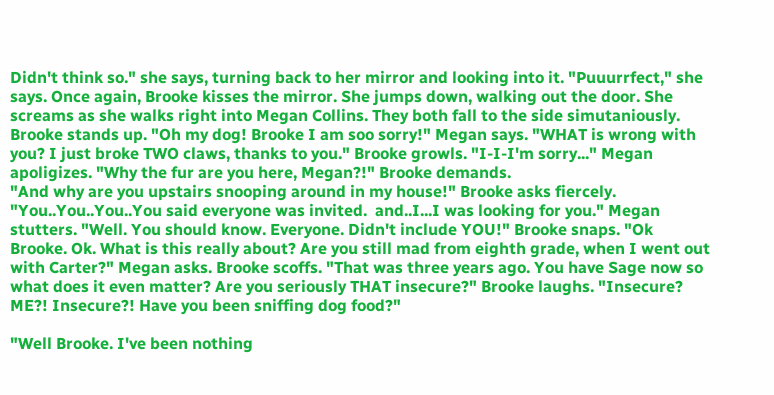Didn't think so." she says, turning back to her mirror and looking into it. "Puuurrfect," she says. Once again, Brooke kisses the mirror. She jumps down, walking out the door. She screams as she walks right into Megan Collins. They both fall to the side simutaniously. Brooke stands up. "Oh my dog! Brooke I am soo sorry!" Megan says. "WHAT is wrong with you? I just broke TWO claws, thanks to you." Brooke growls. "I-I-I'm sorry..." Megan apoligizes. "Why the fur are you here, Megan?!" Brooke demands.
"And why are you upstairs snooping around in my house!" Brooke asks fiercely. "You..You..You..You said everyone was invited.  and..I...I was looking for you." Megan stutters. "Well. You should know. Everyone. Didn't include YOU!" Brooke snaps. "Ok Brooke. Ok. What is this really about? Are you still mad from eighth grade, when I went out with Carter?" Megan asks. Brooke scoffs. "That was three years ago. You have Sage now so what does it even matter? Are you seriously THAT insecure?" Brooke laughs. "Insecure? ME?! Insecure?! Have you been sniffing dog food?"

"Well Brooke. I've been nothing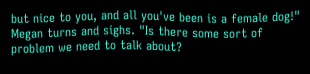but nice to you, and all you've been is a female dog!" Megan turns and sighs. "Is there some sort of problem we need to talk about?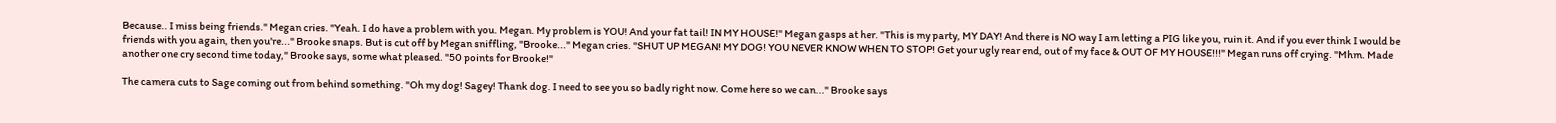Because.. I miss being friends." Megan cries. "Yeah. I do have a problem with you. Megan. My problem is YOU! And your fat tail! IN MY HOUSE!" Megan gasps at her. "This is my party, MY DAY! And there is NO way I am letting a PIG like you, ruin it. And if you ever think I would be friends with you again, then you're..." Brooke snaps. But is cut off by Megan sniffling, "Brooke..." Megan cries. "SHUT UP MEGAN! MY DOG! YOU NEVER KNOW WHEN TO STOP! Get your ugly rear end, out of my face & OUT OF MY HOUSE!!!" Megan runs off crying. "Mhm. Made another one cry second time today," Brooke says, some what pleased. "50 points for Brooke!"

The camera cuts to Sage coming out from behind something. "Oh my dog! Sagey! Thank dog. I need to see you so badly right now. Come here so we can..." Brooke says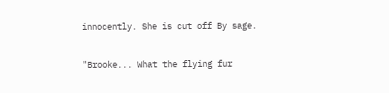innocently. She is cut off By sage.

"Brooke... What the flying fur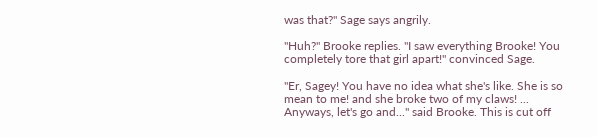was that?" Sage says angrily.

"Huh?" Brooke replies. "I saw everything Brooke! You completely tore that girl apart!" convinced Sage.

"Er, Sagey! You have no idea what she's like. She is so mean to me! and she broke two of my claws! ... Anyways, let's go and..." said Brooke. This is cut off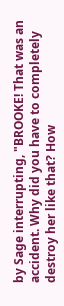by Sage interrupting, "BROOKE! That was an accident. Why did you have to completely destroy her like that? How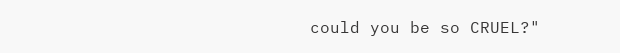could you be so CRUEL?"